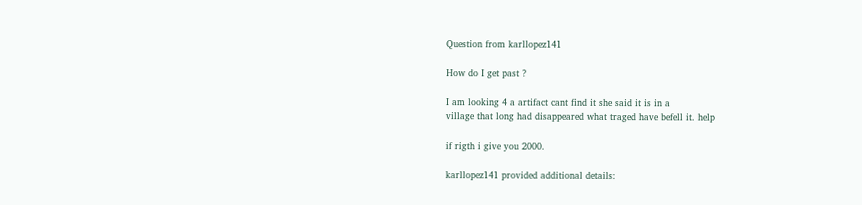Question from karllopez141

How do I get past ?

I am looking 4 a artifact cant find it she said it is in a
village that long had disappeared what traged have befell it. help

if rigth i give you 2000.

karllopez141 provided additional details: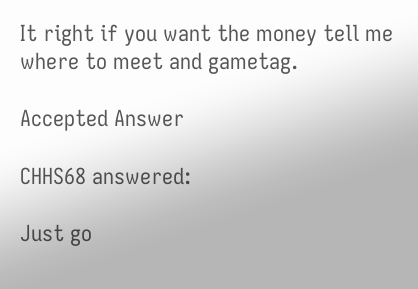It right if you want the money tell me where to meet and gametag.

Accepted Answer

CHHS68 answered:

Just go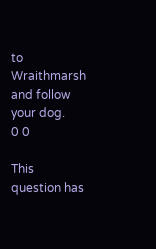to Wraithmarsh and follow your dog.
0 0

This question has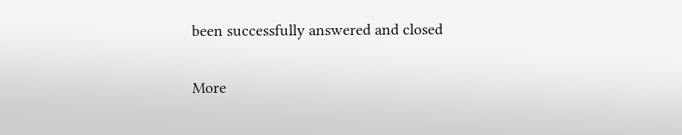been successfully answered and closed

More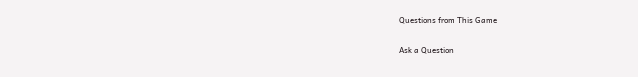Questions from This Game

Ask a Question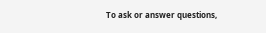To ask or answer questions,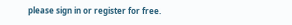please sign in or register for free.